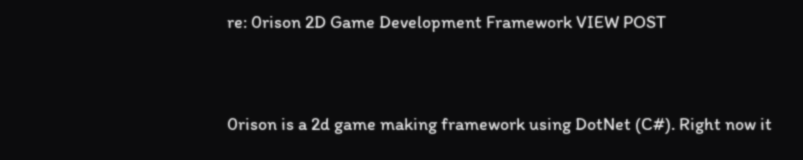re: 0rison 2D Game Development Framework VIEW POST


0rison is a 2d game making framework using DotNet (C#). Right now it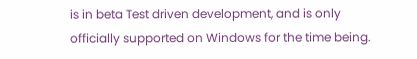is in beta Test driven development, and is only officially supported on Windows for the time being.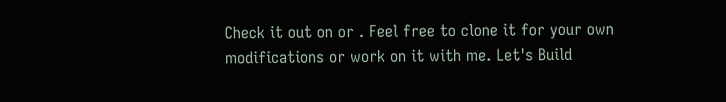Check it out on or . Feel free to clone it for your own modifications or work on it with me. Let's Build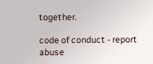together.

code of conduct - report abuse